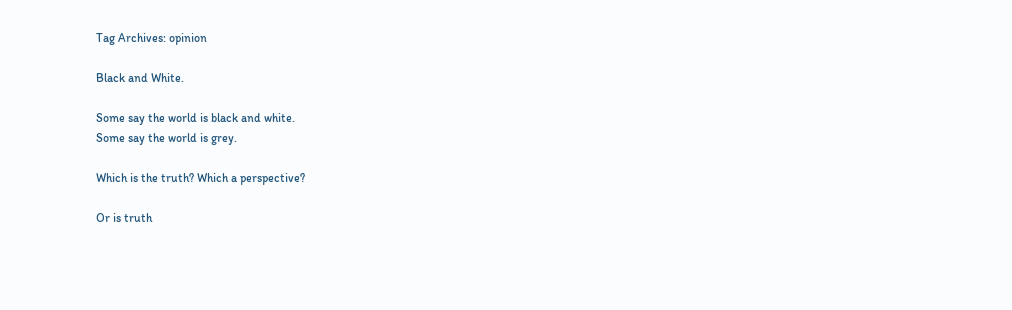Tag Archives: opinion

Black and White.

Some say the world is black and white.
Some say the world is grey.

Which is the truth? Which a perspective?

Or is truth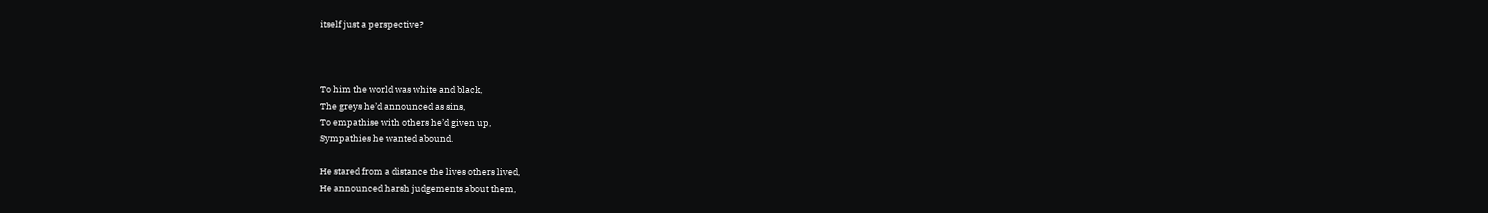itself just a perspective?



To him the world was white and black,
The greys he’d announced as sins,
To empathise with others he’d given up,
Sympathies he wanted abound.

He stared from a distance the lives others lived,
He announced harsh judgements about them,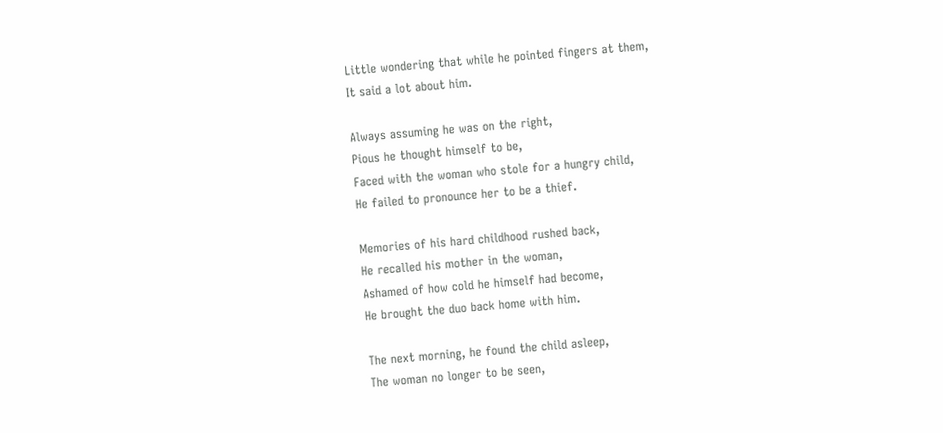Little wondering that while he pointed fingers at them,
It said a lot about him.

Always assuming he was on the right,
Pious he thought himself to be,
Faced with the woman who stole for a hungry child,
He failed to pronounce her to be a thief.

Memories of his hard childhood rushed back,
He recalled his mother in the woman,
Ashamed of how cold he himself had become,
He brought the duo back home with him.

The next morning, he found the child asleep,
The woman no longer to be seen,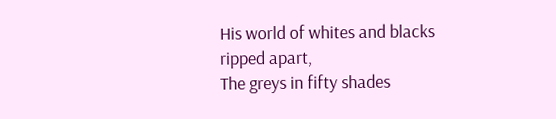His world of whites and blacks ripped apart,
The greys in fifty shades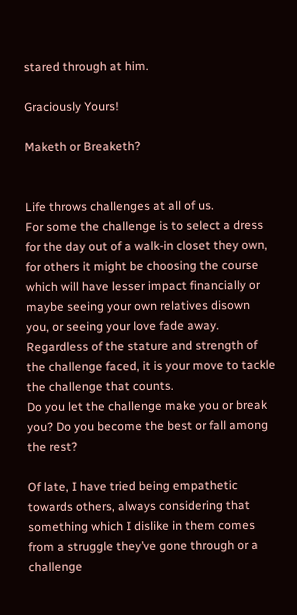stared through at him.

Graciously Yours!

Maketh or Breaketh?


Life throws challenges at all of us.
For some the challenge is to select a dress for the day out of a walk-in closet they own, for others it might be choosing the course which will have lesser impact financially or maybe seeing your own relatives disown you, or seeing your love fade away. Regardless of the stature and strength of the challenge faced, it is your move to tackle the challenge that counts.
Do you let the challenge make you or break you? Do you become the best or fall among the rest?

Of late, I have tried being empathetic towards others, always considering that something which I dislike in them comes from a struggle they’ve gone through or a challenge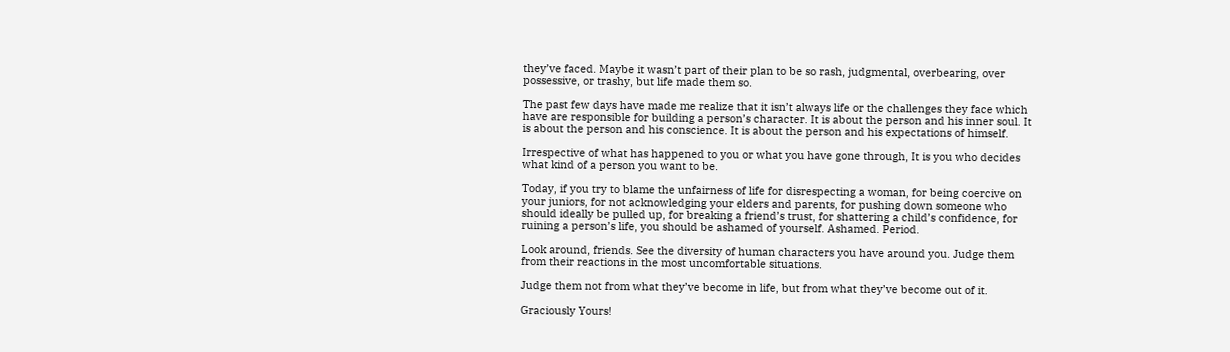they’ve faced. Maybe it wasn’t part of their plan to be so rash, judgmental, overbearing, over possessive, or trashy, but life made them so.

The past few days have made me realize that it isn’t always life or the challenges they face which have are responsible for building a person’s character. It is about the person and his inner soul. It is about the person and his conscience. It is about the person and his expectations of himself.

Irrespective of what has happened to you or what you have gone through, It is you who decides what kind of a person you want to be.

Today, if you try to blame the unfairness of life for disrespecting a woman, for being coercive on your juniors, for not acknowledging your elders and parents, for pushing down someone who should ideally be pulled up, for breaking a friend’s trust, for shattering a child’s confidence, for ruining a person’s life, you should be ashamed of yourself. Ashamed. Period.

Look around, friends. See the diversity of human characters you have around you. Judge them from their reactions in the most uncomfortable situations.

Judge them not from what they’ve become in life, but from what they’ve become out of it.

Graciously Yours!